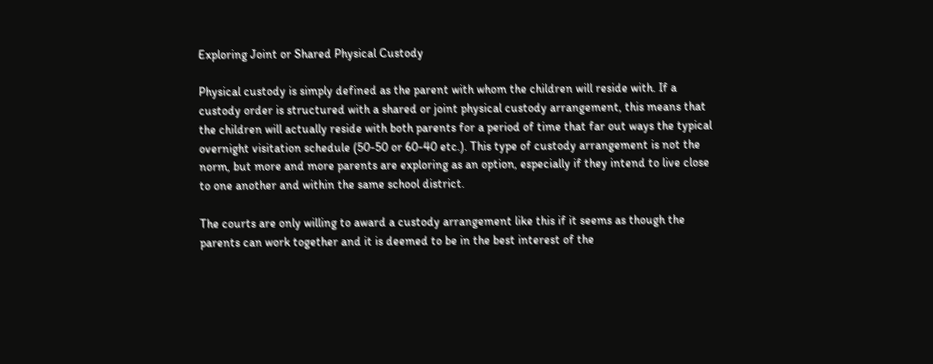Exploring Joint or Shared Physical Custody

Physical custody is simply defined as the parent with whom the children will reside with. If a custody order is structured with a shared or joint physical custody arrangement, this means that the children will actually reside with both parents for a period of time that far out ways the typical overnight visitation schedule (50-50 or 60-40 etc.). This type of custody arrangement is not the norm, but more and more parents are exploring as an option, especially if they intend to live close to one another and within the same school district.

The courts are only willing to award a custody arrangement like this if it seems as though the parents can work together and it is deemed to be in the best interest of the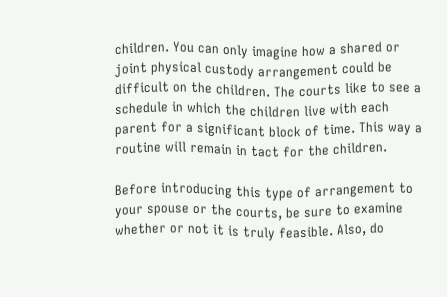children. You can only imagine how a shared or joint physical custody arrangement could be difficult on the children. The courts like to see a schedule in which the children live with each parent for a significant block of time. This way a routine will remain in tact for the children.

Before introducing this type of arrangement to your spouse or the courts, be sure to examine whether or not it is truly feasible. Also, do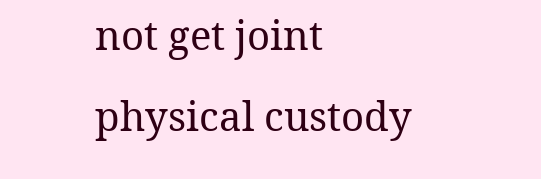not get joint physical custody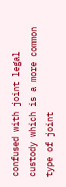confused with joint legal custody which is a more common type of joint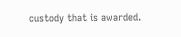custody that is awarded.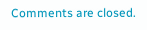Comments are closed.